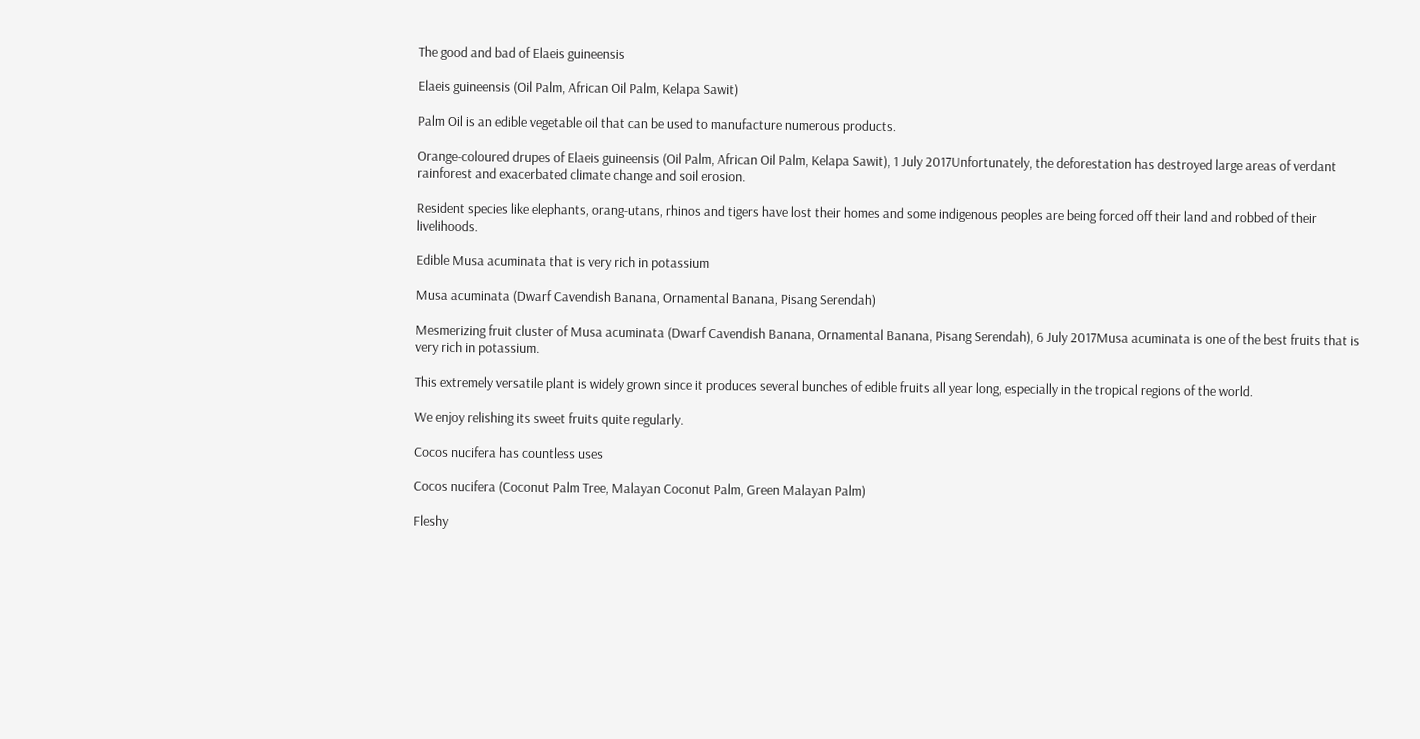The good and bad of Elaeis guineensis

Elaeis guineensis (Oil Palm, African Oil Palm, Kelapa Sawit)

Palm Oil is an edible vegetable oil that can be used to manufacture numerous products.

Orange-coloured drupes of Elaeis guineensis (Oil Palm, African Oil Palm, Kelapa Sawit), 1 July 2017Unfortunately, the deforestation has destroyed large areas of verdant rainforest and exacerbated climate change and soil erosion.

Resident species like elephants, orang-utans, rhinos and tigers have lost their homes and some indigenous peoples are being forced off their land and robbed of their livelihoods.

Edible Musa acuminata that is very rich in potassium

Musa acuminata (Dwarf Cavendish Banana, Ornamental Banana, Pisang Serendah)

Mesmerizing fruit cluster of Musa acuminata (Dwarf Cavendish Banana, Ornamental Banana, Pisang Serendah), 6 July 2017Musa acuminata is one of the best fruits that is very rich in potassium.

This extremely versatile plant is widely grown since it produces several bunches of edible fruits all year long, especially in the tropical regions of the world.

We enjoy relishing its sweet fruits quite regularly.

Cocos nucifera has countless uses

Cocos nucifera (Coconut Palm Tree, Malayan Coconut Palm, Green Malayan Palm)

Fleshy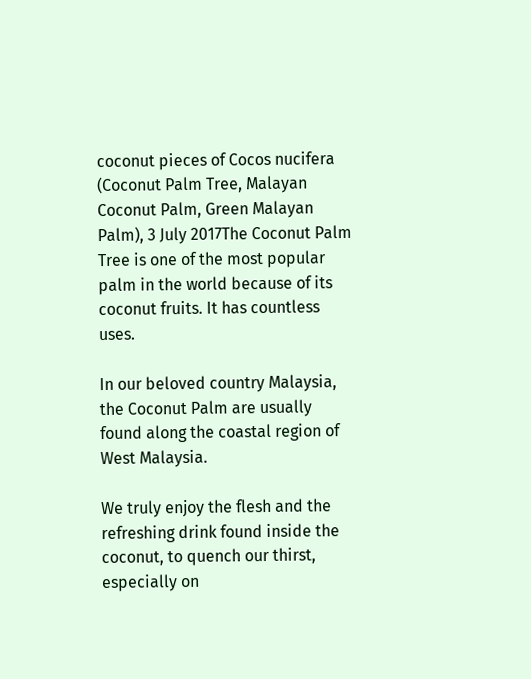coconut pieces of Cocos nucifera (Coconut Palm Tree, Malayan Coconut Palm, Green Malayan Palm), 3 July 2017The Coconut Palm Tree is one of the most popular palm in the world because of its coconut fruits. It has countless uses.

In our beloved country Malaysia, the Coconut Palm are usually found along the coastal region of West Malaysia.

We truly enjoy the flesh and the refreshing drink found inside the coconut, to quench our thirst, especially on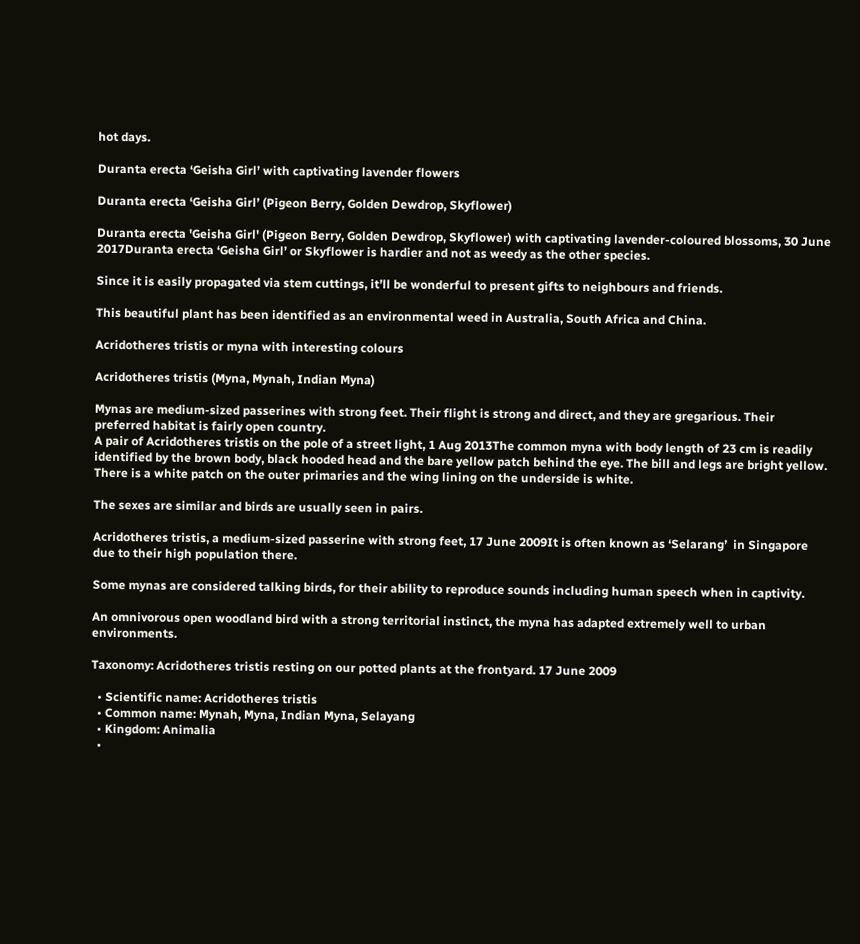hot days.

Duranta erecta ‘Geisha Girl’ with captivating lavender flowers

Duranta erecta ‘Geisha Girl’ (Pigeon Berry, Golden Dewdrop, Skyflower)

Duranta erecta 'Geisha Girl' (Pigeon Berry, Golden Dewdrop, Skyflower) with captivating lavender-coloured blossoms, 30 June 2017Duranta erecta ‘Geisha Girl’ or Skyflower is hardier and not as weedy as the other species.

Since it is easily propagated via stem cuttings, it’ll be wonderful to present gifts to neighbours and friends.

This beautiful plant has been identified as an environmental weed in Australia, South Africa and China.

Acridotheres tristis or myna with interesting colours

Acridotheres tristis (Myna, Mynah, Indian Myna)

Mynas are medium-sized passerines with strong feet. Their flight is strong and direct, and they are gregarious. Their preferred habitat is fairly open country.
A pair of Acridotheres tristis on the pole of a street light, 1 Aug 2013The common myna with body length of 23 cm is readily identified by the brown body, black hooded head and the bare yellow patch behind the eye. The bill and legs are bright yellow. There is a white patch on the outer primaries and the wing lining on the underside is white.

The sexes are similar and birds are usually seen in pairs.

Acridotheres tristis, a medium-sized passerine with strong feet, 17 June 2009It is often known as ‘Selarang’  in Singapore due to their high population there.

Some mynas are considered talking birds, for their ability to reproduce sounds including human speech when in captivity.

An omnivorous open woodland bird with a strong territorial instinct, the myna has adapted extremely well to urban environments.

Taxonomy: Acridotheres tristis resting on our potted plants at the frontyard. 17 June 2009

  • Scientific name: Acridotheres tristis
  • Common name: Mynah, Myna, Indian Myna, Selayang
  • Kingdom: Animalia
  •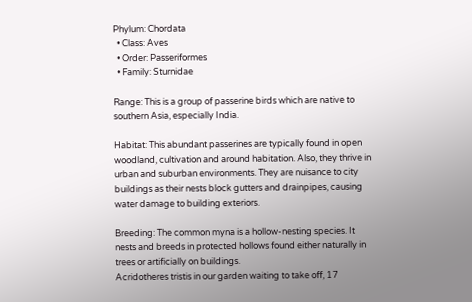Phylum: Chordata
  • Class: Aves
  • Order: Passeriformes
  • Family: Sturnidae

Range: This is a group of passerine birds which are native to southern Asia, especially India.

Habitat: This abundant passerines are typically found in open woodland, cultivation and around habitation. Also, they thrive in urban and suburban environments. They are nuisance to city buildings as their nests block gutters and drainpipes, causing water damage to building exteriors.

Breeding: The common myna is a hollow-nesting species. It nests and breeds in protected hollows found either naturally in trees or artificially on buildings.
Acridotheres tristis in our garden waiting to take off, 17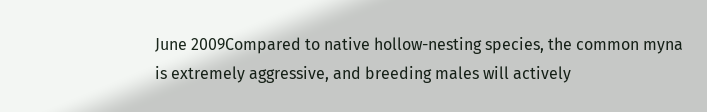June 2009Compared to native hollow-nesting species, the common myna is extremely aggressive, and breeding males will actively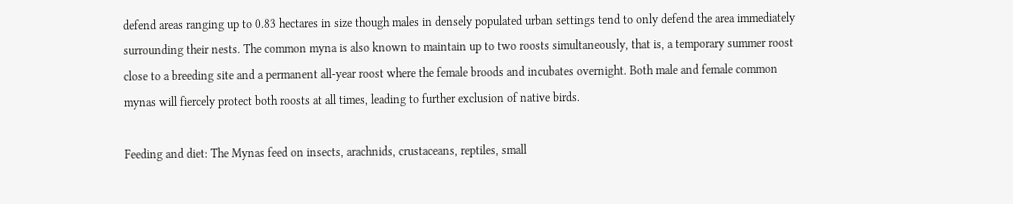defend areas ranging up to 0.83 hectares in size though males in densely populated urban settings tend to only defend the area immediately surrounding their nests. The common myna is also known to maintain up to two roosts simultaneously, that is, a temporary summer roost close to a breeding site and a permanent all-year roost where the female broods and incubates overnight. Both male and female common mynas will fiercely protect both roosts at all times, leading to further exclusion of native birds.

Feeding and diet: The Mynas feed on insects, arachnids, crustaceans, reptiles, small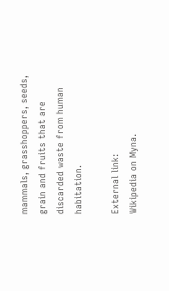mammals, grasshoppers, seeds, grain and fruits that are discarded waste from human habitation.

External link:
Wikipedia on Myna.